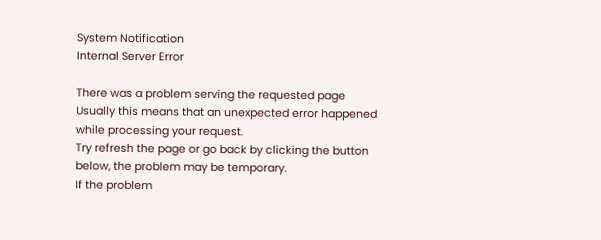System Notification
Internal Server Error

There was a problem serving the requested page
Usually this means that an unexpected error happened while processing your request.
Try refresh the page or go back by clicking the button below, the problem may be temporary.
If the problem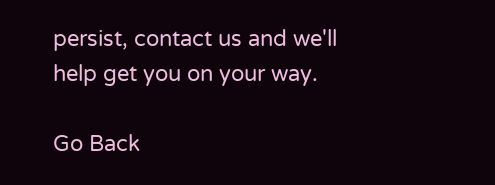persist, contact us and we'll help get you on your way.

Go Back